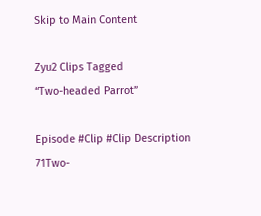Skip to Main Content

Zyu2 Clips Tagged
“Two-headed Parrot”

Episode #Clip #Clip Description
71Two-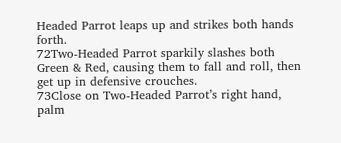Headed Parrot leaps up and strikes both hands forth.
72Two-Headed Parrot sparkily slashes both Green & Red, causing them to fall and roll, then get up in defensive crouches.
73Close on Two-Headed Parrot’s right hand, palm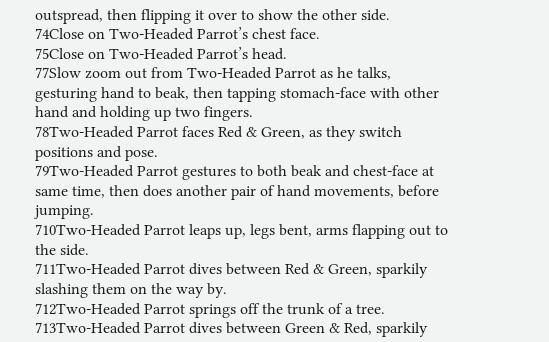outspread, then flipping it over to show the other side.
74Close on Two-Headed Parrot’s chest face.
75Close on Two-Headed Parrot’s head.
77Slow zoom out from Two-Headed Parrot as he talks, gesturing hand to beak, then tapping stomach-face with other hand and holding up two fingers.
78Two-Headed Parrot faces Red & Green, as they switch positions and pose.
79Two-Headed Parrot gestures to both beak and chest-face at same time, then does another pair of hand movements, before jumping.
710Two-Headed Parrot leaps up, legs bent, arms flapping out to the side.
711Two-Headed Parrot dives between Red & Green, sparkily slashing them on the way by.
712Two-Headed Parrot springs off the trunk of a tree.
713Two-Headed Parrot dives between Green & Red, sparkily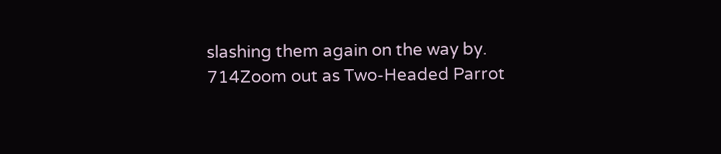slashing them again on the way by.
714Zoom out as Two-Headed Parrot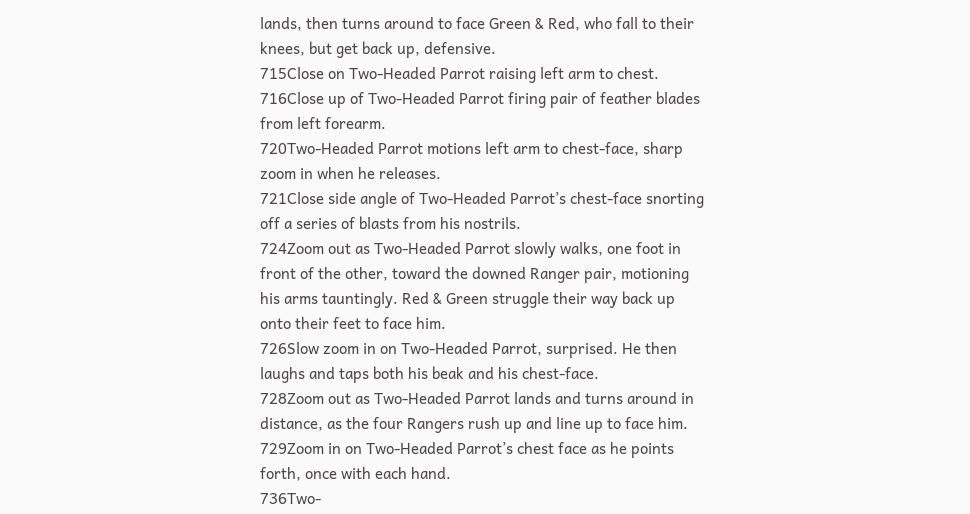lands, then turns around to face Green & Red, who fall to their knees, but get back up, defensive.
715Close on Two-Headed Parrot raising left arm to chest.
716Close up of Two-Headed Parrot firing pair of feather blades from left forearm.
720Two-Headed Parrot motions left arm to chest-face, sharp zoom in when he releases.
721Close side angle of Two-Headed Parrot’s chest-face snorting off a series of blasts from his nostrils.
724Zoom out as Two-Headed Parrot slowly walks, one foot in front of the other, toward the downed Ranger pair, motioning his arms tauntingly. Red & Green struggle their way back up onto their feet to face him.
726Slow zoom in on Two-Headed Parrot, surprised. He then laughs and taps both his beak and his chest-face.
728Zoom out as Two-Headed Parrot lands and turns around in distance, as the four Rangers rush up and line up to face him.
729Zoom in on Two-Headed Parrot’s chest face as he points forth, once with each hand.
736Two-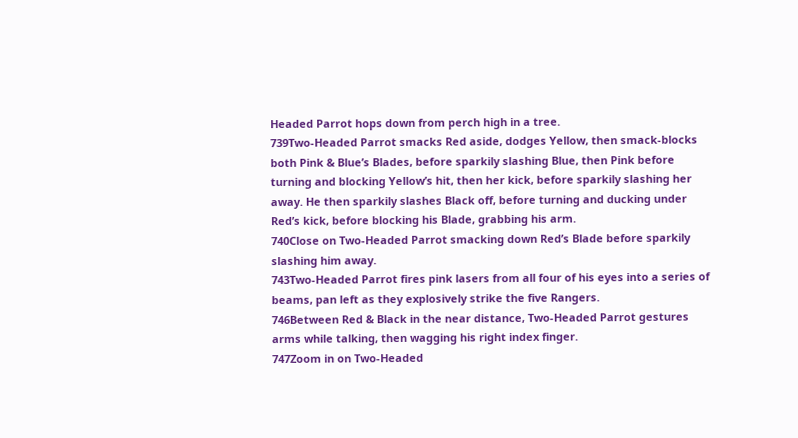Headed Parrot hops down from perch high in a tree.
739Two-Headed Parrot smacks Red aside, dodges Yellow, then smack-blocks both Pink & Blue’s Blades, before sparkily slashing Blue, then Pink before turning and blocking Yellow’s hit, then her kick, before sparkily slashing her away. He then sparkily slashes Black off, before turning and ducking under Red’s kick, before blocking his Blade, grabbing his arm.
740Close on Two-Headed Parrot smacking down Red’s Blade before sparkily slashing him away.
743Two-Headed Parrot fires pink lasers from all four of his eyes into a series of beams, pan left as they explosively strike the five Rangers.
746Between Red & Black in the near distance, Two-Headed Parrot gestures arms while talking, then wagging his right index finger.
747Zoom in on Two-Headed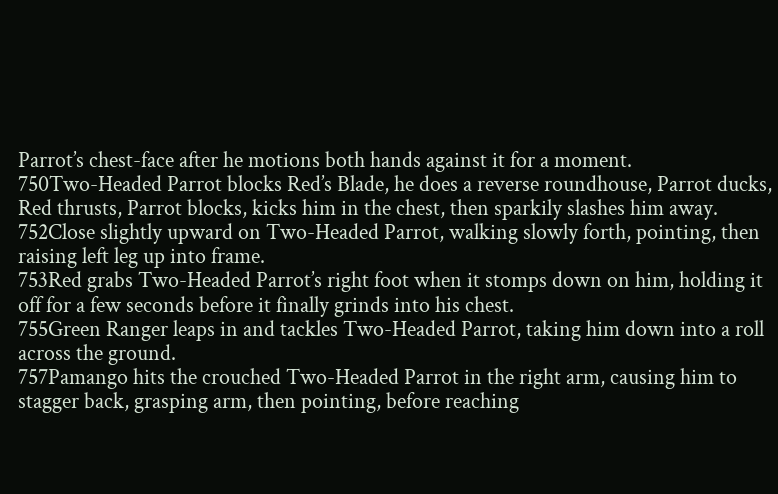Parrot’s chest-face after he motions both hands against it for a moment.
750Two-Headed Parrot blocks Red’s Blade, he does a reverse roundhouse, Parrot ducks, Red thrusts, Parrot blocks, kicks him in the chest, then sparkily slashes him away.
752Close slightly upward on Two-Headed Parrot, walking slowly forth, pointing, then raising left leg up into frame.
753Red grabs Two-Headed Parrot’s right foot when it stomps down on him, holding it off for a few seconds before it finally grinds into his chest.
755Green Ranger leaps in and tackles Two-Headed Parrot, taking him down into a roll across the ground.
757Pamango hits the crouched Two-Headed Parrot in the right arm, causing him to stagger back, grasping arm, then pointing, before reaching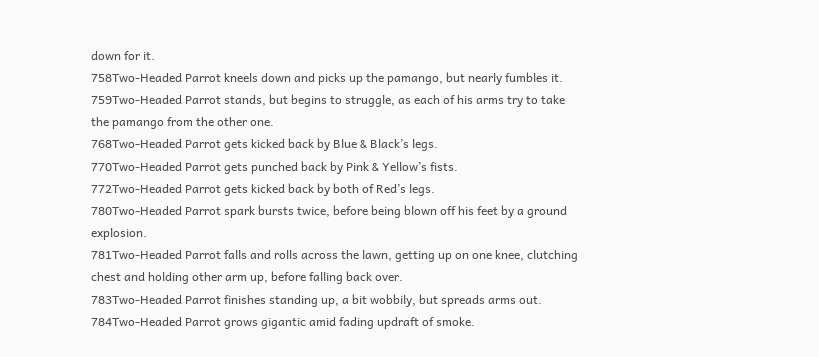down for it.
758Two-Headed Parrot kneels down and picks up the pamango, but nearly fumbles it.
759Two-Headed Parrot stands, but begins to struggle, as each of his arms try to take the pamango from the other one.
768Two-Headed Parrot gets kicked back by Blue & Black’s legs.
770Two-Headed Parrot gets punched back by Pink & Yellow’s fists.
772Two-Headed Parrot gets kicked back by both of Red’s legs.
780Two-Headed Parrot spark bursts twice, before being blown off his feet by a ground explosion.
781Two-Headed Parrot falls and rolls across the lawn, getting up on one knee, clutching chest and holding other arm up, before falling back over.
783Two-Headed Parrot finishes standing up, a bit wobbily, but spreads arms out.
784Two-Headed Parrot grows gigantic amid fading updraft of smoke.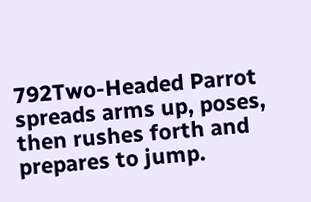792Two-Headed Parrot spreads arms up, poses, then rushes forth and prepares to jump.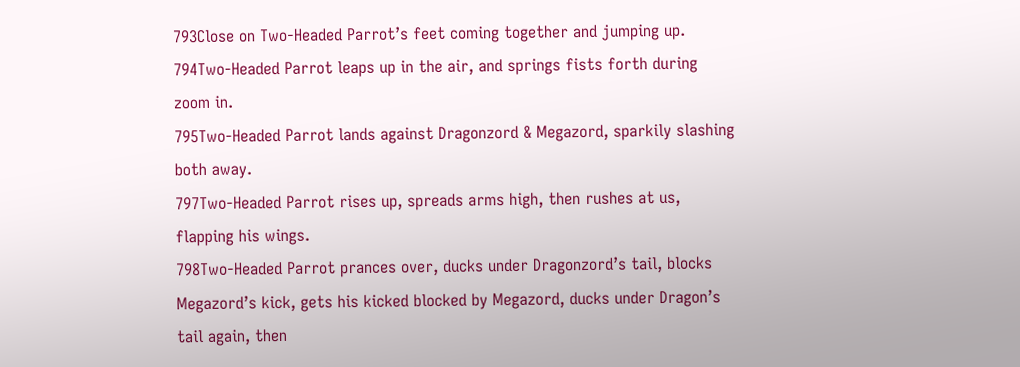793Close on Two-Headed Parrot’s feet coming together and jumping up.
794Two-Headed Parrot leaps up in the air, and springs fists forth during zoom in.
795Two-Headed Parrot lands against Dragonzord & Megazord, sparkily slashing both away.
797Two-Headed Parrot rises up, spreads arms high, then rushes at us, flapping his wings.
798Two-Headed Parrot prances over, ducks under Dragonzord’s tail, blocks Megazord’s kick, gets his kicked blocked by Megazord, ducks under Dragon’s tail again, then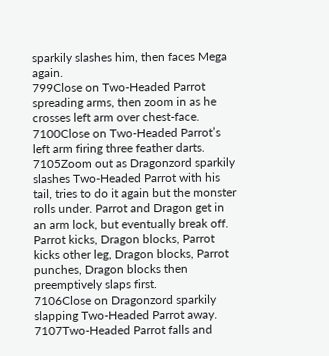sparkily slashes him, then faces Mega again.
799Close on Two-Headed Parrot spreading arms, then zoom in as he crosses left arm over chest-face.
7100Close on Two-Headed Parrot’s left arm firing three feather darts.
7105Zoom out as Dragonzord sparkily slashes Two-Headed Parrot with his tail, tries to do it again but the monster rolls under. Parrot and Dragon get in an arm lock, but eventually break off. Parrot kicks, Dragon blocks, Parrot kicks other leg, Dragon blocks, Parrot punches, Dragon blocks then preemptively slaps first.
7106Close on Dragonzord sparkily slapping Two-Headed Parrot away.
7107Two-Headed Parrot falls and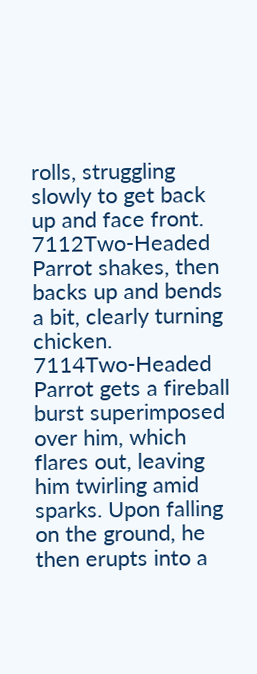rolls, struggling slowly to get back up and face front.
7112Two-Headed Parrot shakes, then backs up and bends a bit, clearly turning chicken.
7114Two-Headed Parrot gets a fireball burst superimposed over him, which flares out, leaving him twirling amid sparks. Upon falling on the ground, he then erupts into a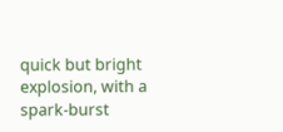quick but bright explosion, with a spark-burst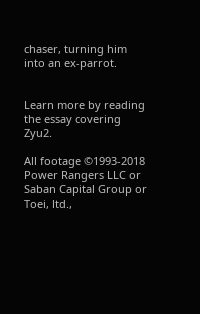chaser, turning him into an ex-parrot.


Learn more by reading the essay covering Zyu2.

All footage ©1993-2018 Power Rangers LLC or Saban Capital Group or Toei, ltd.,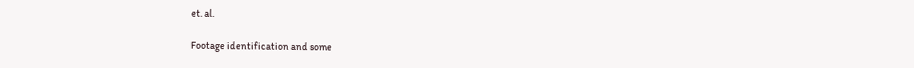et. al.

Footage identification and some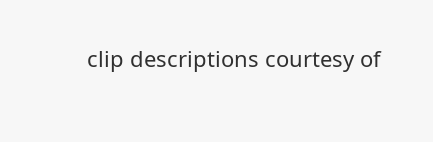clip descriptions courtesy of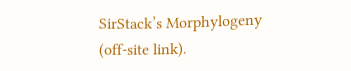SirStack’s Morphylogeny (off-site link).